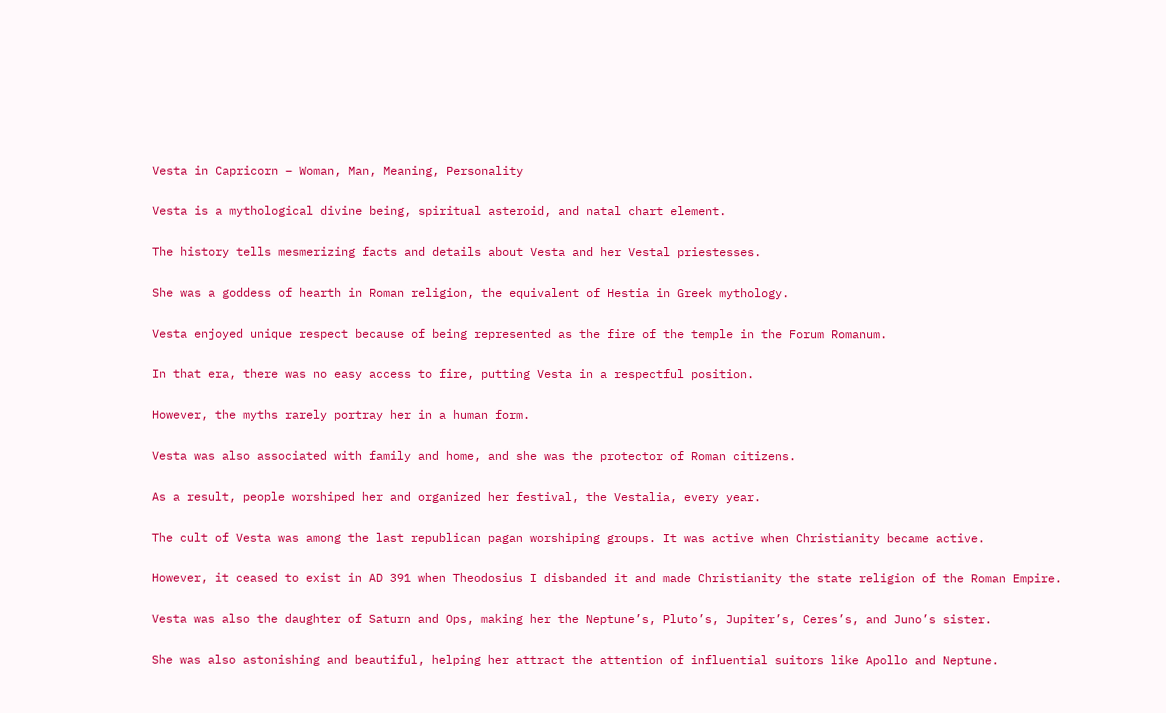Vesta in Capricorn – Woman, Man, Meaning, Personality

Vesta is a mythological divine being, spiritual asteroid, and natal chart element.

The history tells mesmerizing facts and details about Vesta and her Vestal priestesses.

She was a goddess of hearth in Roman religion, the equivalent of Hestia in Greek mythology.

Vesta enjoyed unique respect because of being represented as the fire of the temple in the Forum Romanum.

In that era, there was no easy access to fire, putting Vesta in a respectful position.

However, the myths rarely portray her in a human form.

Vesta was also associated with family and home, and she was the protector of Roman citizens.

As a result, people worshiped her and organized her festival, the Vestalia, every year.

The cult of Vesta was among the last republican pagan worshiping groups. It was active when Christianity became active.

However, it ceased to exist in AD 391 when Theodosius I disbanded it and made Christianity the state religion of the Roman Empire.

Vesta was also the daughter of Saturn and Ops, making her the Neptune’s, Pluto’s, Jupiter’s, Ceres’s, and Juno’s sister.

She was also astonishing and beautiful, helping her attract the attention of influential suitors like Apollo and Neptune.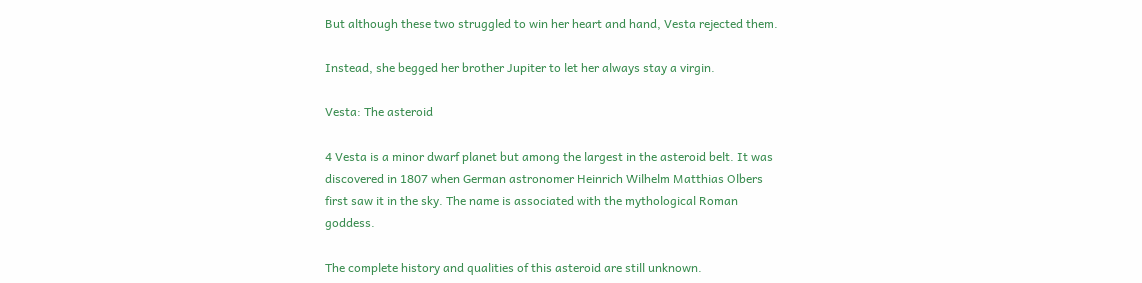But although these two struggled to win her heart and hand, Vesta rejected them.

Instead, she begged her brother Jupiter to let her always stay a virgin.

Vesta: The asteroid

4 Vesta is a minor dwarf planet but among the largest in the asteroid belt. It was discovered in 1807 when German astronomer Heinrich Wilhelm Matthias Olbers first saw it in the sky. The name is associated with the mythological Roman goddess.

The complete history and qualities of this asteroid are still unknown.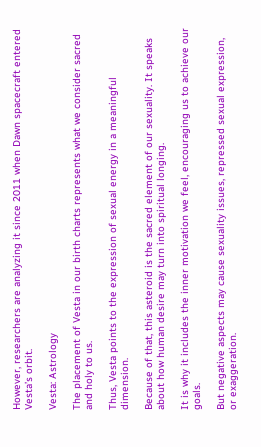However, researchers are analyzing it since 2011 when Dawn spacecraft entered Vesta’s orbit.

Vesta: Astrology

The placement of Vesta in our birth charts represents what we consider sacred and holy to us.

Thus, Vesta points to the expression of sexual energy in a meaningful dimension.

Because of that, this asteroid is the sacred element of our sexuality. It speaks about how human desire may turn into spiritual longing.

It is why it includes the inner motivation we feel, encouraging us to achieve our goals.

But negative aspects may cause sexuality issues, repressed sexual expression, or exaggeration.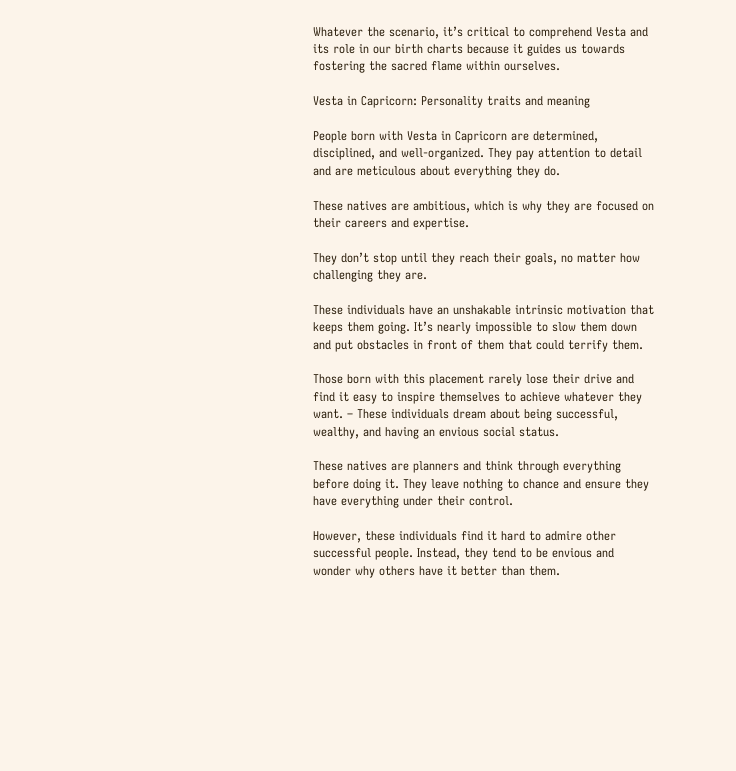Whatever the scenario, it’s critical to comprehend Vesta and its role in our birth charts because it guides us towards fostering the sacred flame within ourselves.

Vesta in Capricorn: Personality traits and meaning

People born with Vesta in Capricorn are determined, disciplined, and well-organized. They pay attention to detail and are meticulous about everything they do.

These natives are ambitious, which is why they are focused on their careers and expertise.

They don’t stop until they reach their goals, no matter how challenging they are.

These individuals have an unshakable intrinsic motivation that keeps them going. It’s nearly impossible to slow them down and put obstacles in front of them that could terrify them.

Those born with this placement rarely lose their drive and find it easy to inspire themselves to achieve whatever they want. – These individuals dream about being successful, wealthy, and having an envious social status.

These natives are planners and think through everything before doing it. They leave nothing to chance and ensure they have everything under their control.

However, these individuals find it hard to admire other successful people. Instead, they tend to be envious and wonder why others have it better than them.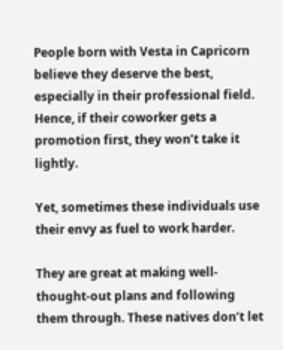People born with Vesta in Capricorn believe they deserve the best, especially in their professional field. Hence, if their coworker gets a promotion first, they won’t take it lightly.

Yet, sometimes these individuals use their envy as fuel to work harder.

They are great at making well-thought-out plans and following them through. These natives don’t let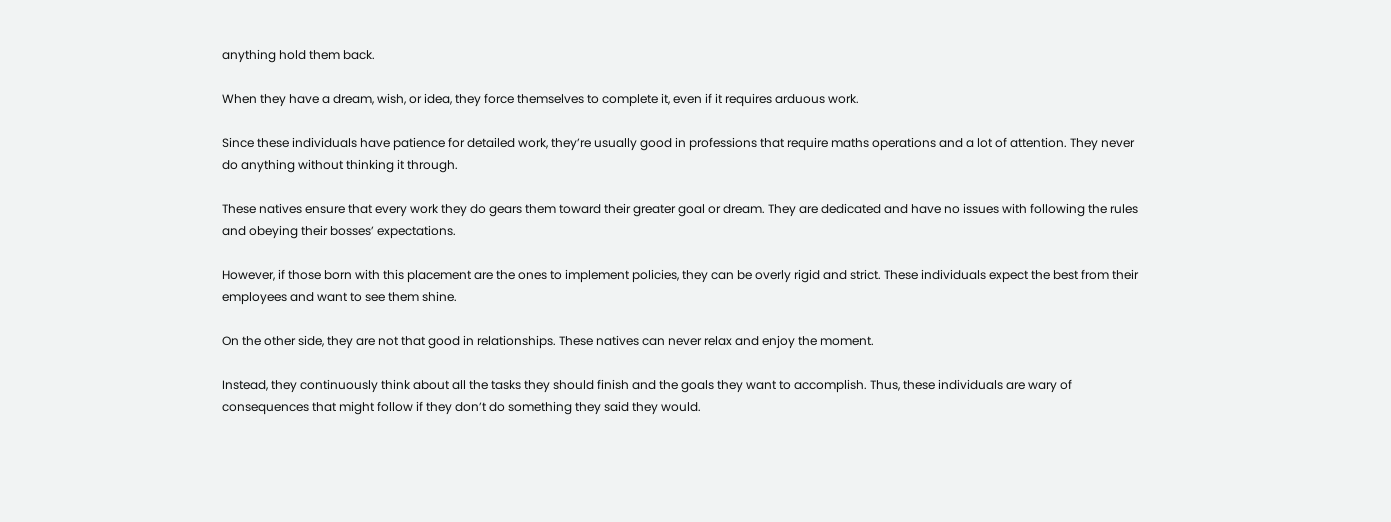anything hold them back.

When they have a dream, wish, or idea, they force themselves to complete it, even if it requires arduous work.

Since these individuals have patience for detailed work, they’re usually good in professions that require maths operations and a lot of attention. They never do anything without thinking it through.

These natives ensure that every work they do gears them toward their greater goal or dream. They are dedicated and have no issues with following the rules and obeying their bosses’ expectations.

However, if those born with this placement are the ones to implement policies, they can be overly rigid and strict. These individuals expect the best from their employees and want to see them shine.

On the other side, they are not that good in relationships. These natives can never relax and enjoy the moment.

Instead, they continuously think about all the tasks they should finish and the goals they want to accomplish. Thus, these individuals are wary of consequences that might follow if they don’t do something they said they would.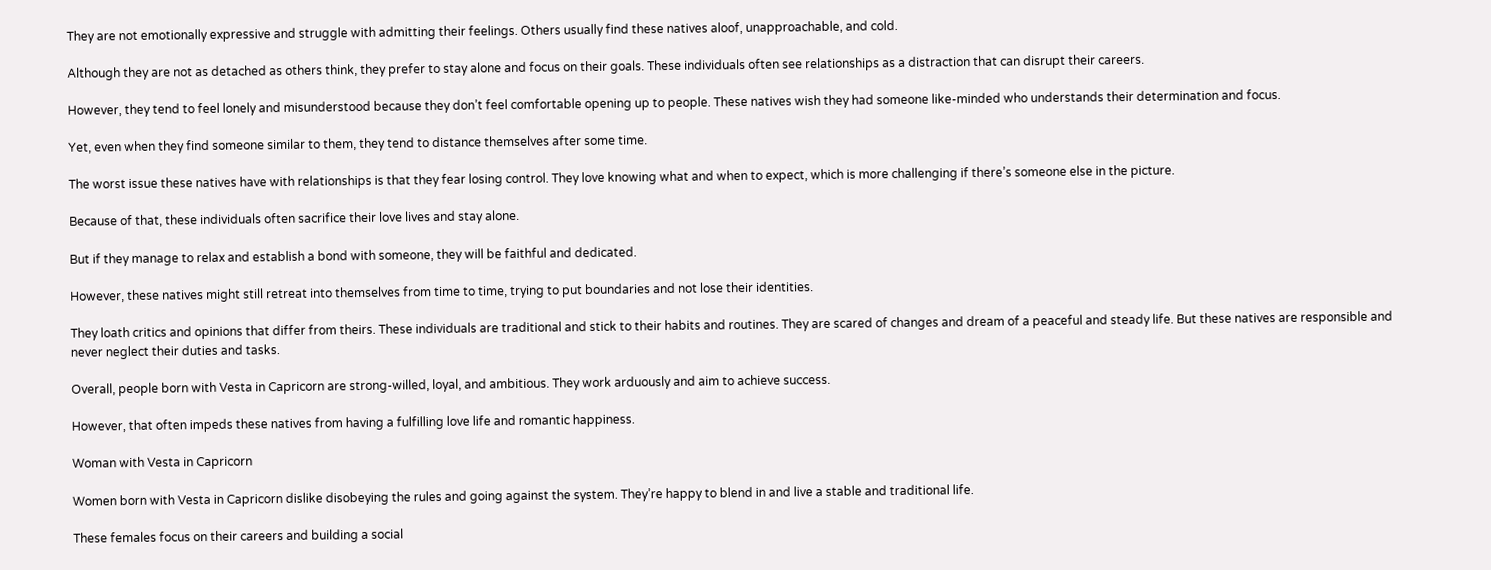They are not emotionally expressive and struggle with admitting their feelings. Others usually find these natives aloof, unapproachable, and cold.

Although they are not as detached as others think, they prefer to stay alone and focus on their goals. These individuals often see relationships as a distraction that can disrupt their careers.

However, they tend to feel lonely and misunderstood because they don’t feel comfortable opening up to people. These natives wish they had someone like-minded who understands their determination and focus.

Yet, even when they find someone similar to them, they tend to distance themselves after some time.

The worst issue these natives have with relationships is that they fear losing control. They love knowing what and when to expect, which is more challenging if there’s someone else in the picture.

Because of that, these individuals often sacrifice their love lives and stay alone.

But if they manage to relax and establish a bond with someone, they will be faithful and dedicated.

However, these natives might still retreat into themselves from time to time, trying to put boundaries and not lose their identities.

They loath critics and opinions that differ from theirs. These individuals are traditional and stick to their habits and routines. They are scared of changes and dream of a peaceful and steady life. But these natives are responsible and never neglect their duties and tasks.

Overall, people born with Vesta in Capricorn are strong-willed, loyal, and ambitious. They work arduously and aim to achieve success.

However, that often impeds these natives from having a fulfilling love life and romantic happiness.

Woman with Vesta in Capricorn

Women born with Vesta in Capricorn dislike disobeying the rules and going against the system. They’re happy to blend in and live a stable and traditional life.

These females focus on their careers and building a social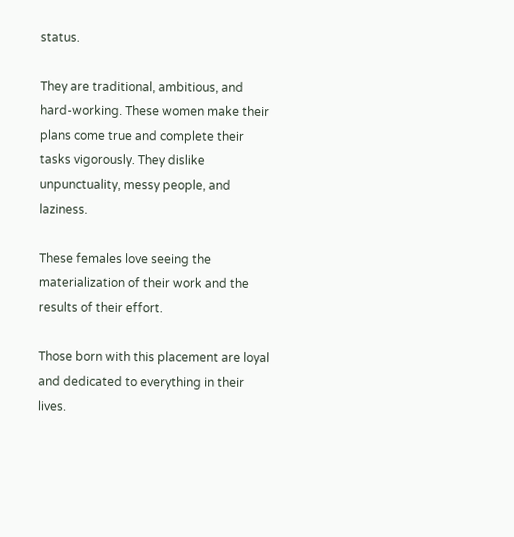status.

They are traditional, ambitious, and hard-working. These women make their plans come true and complete their tasks vigorously. They dislike unpunctuality, messy people, and laziness.

These females love seeing the materialization of their work and the results of their effort.

Those born with this placement are loyal and dedicated to everything in their lives.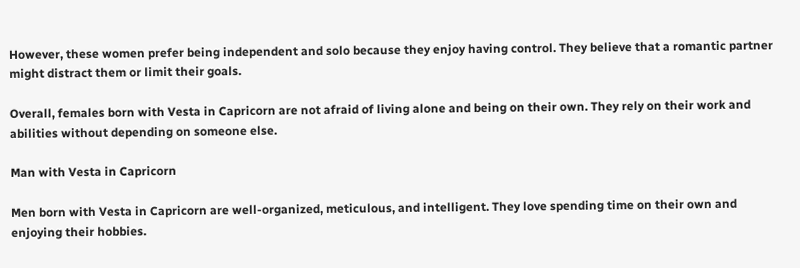However, these women prefer being independent and solo because they enjoy having control. They believe that a romantic partner might distract them or limit their goals.

Overall, females born with Vesta in Capricorn are not afraid of living alone and being on their own. They rely on their work and abilities without depending on someone else.

Man with Vesta in Capricorn

Men born with Vesta in Capricorn are well-organized, meticulous, and intelligent. They love spending time on their own and enjoying their hobbies.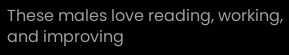These males love reading, working, and improving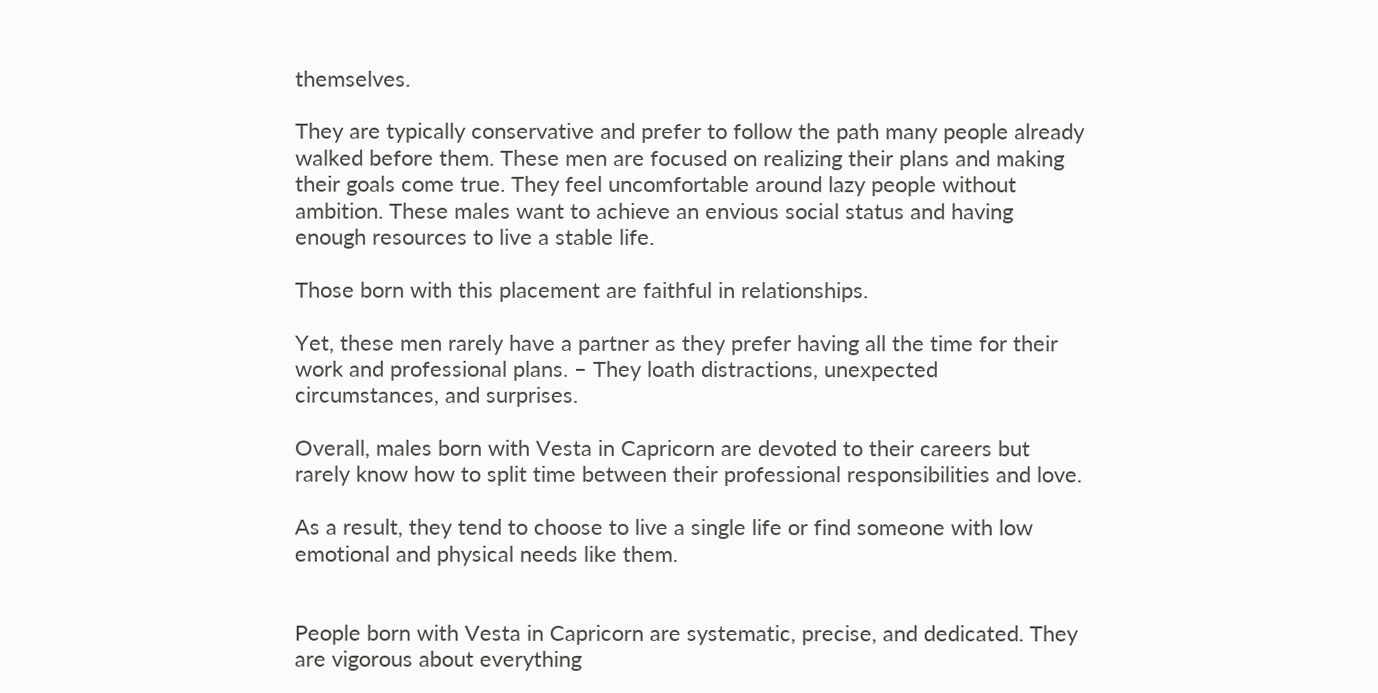themselves.

They are typically conservative and prefer to follow the path many people already walked before them. These men are focused on realizing their plans and making their goals come true. They feel uncomfortable around lazy people without ambition. These males want to achieve an envious social status and having enough resources to live a stable life.

Those born with this placement are faithful in relationships.

Yet, these men rarely have a partner as they prefer having all the time for their work and professional plans. – They loath distractions, unexpected circumstances, and surprises.

Overall, males born with Vesta in Capricorn are devoted to their careers but rarely know how to split time between their professional responsibilities and love.

As a result, they tend to choose to live a single life or find someone with low emotional and physical needs like them.


People born with Vesta in Capricorn are systematic, precise, and dedicated. They are vigorous about everything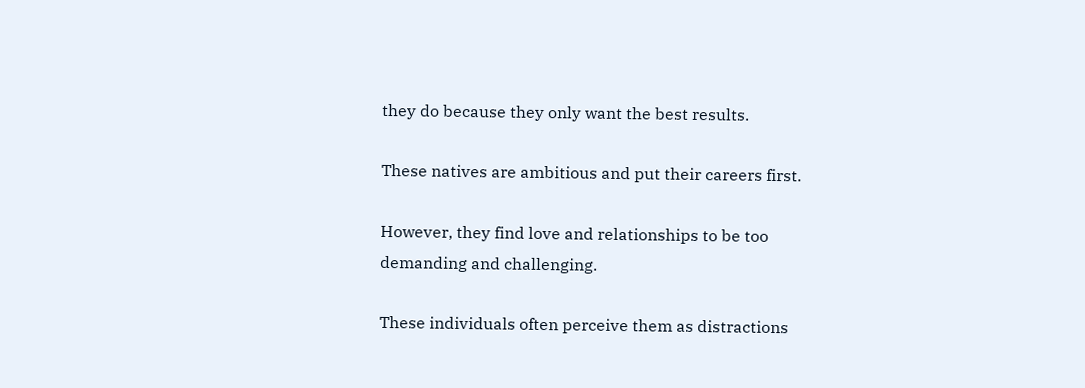they do because they only want the best results.

These natives are ambitious and put their careers first.

However, they find love and relationships to be too demanding and challenging.

These individuals often perceive them as distractions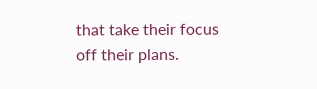that take their focus off their plans.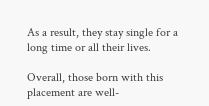As a result, they stay single for a long time or all their lives.

Overall, those born with this placement are well-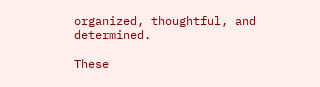organized, thoughtful, and determined.

These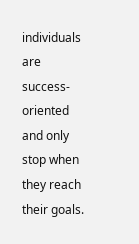individuals are success-oriented and only stop when they reach their goals.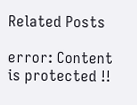Related Posts

error: Content is protected !!